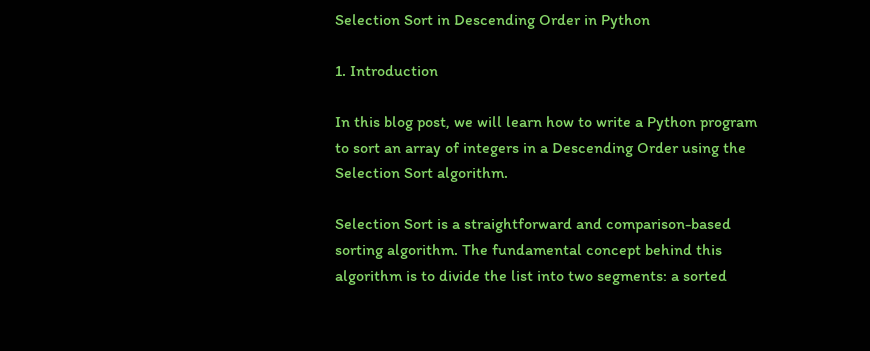Selection Sort in Descending Order in Python

1. Introduction

In this blog post, we will learn how to write a Python program to sort an array of integers in a Descending Order using the Selection Sort algorithm.

Selection Sort is a straightforward and comparison-based sorting algorithm. The fundamental concept behind this algorithm is to divide the list into two segments: a sorted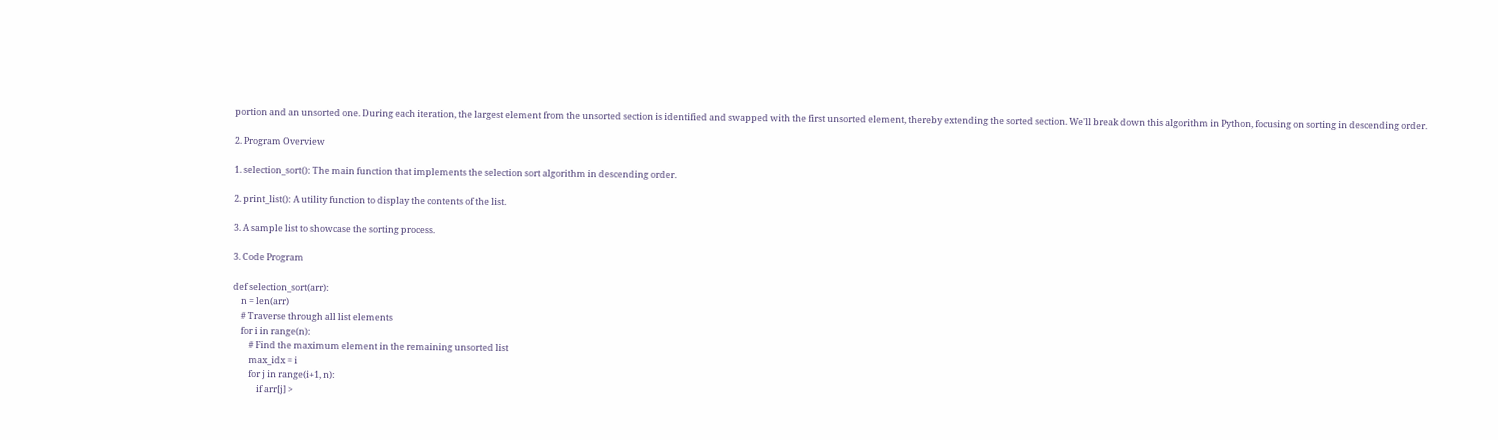portion and an unsorted one. During each iteration, the largest element from the unsorted section is identified and swapped with the first unsorted element, thereby extending the sorted section. We'll break down this algorithm in Python, focusing on sorting in descending order.

2. Program Overview

1. selection_sort(): The main function that implements the selection sort algorithm in descending order.

2. print_list(): A utility function to display the contents of the list.

3. A sample list to showcase the sorting process.

3. Code Program

def selection_sort(arr):
    n = len(arr)
    # Traverse through all list elements
    for i in range(n):
        # Find the maximum element in the remaining unsorted list
        max_idx = i
        for j in range(i+1, n):
            if arr[j] >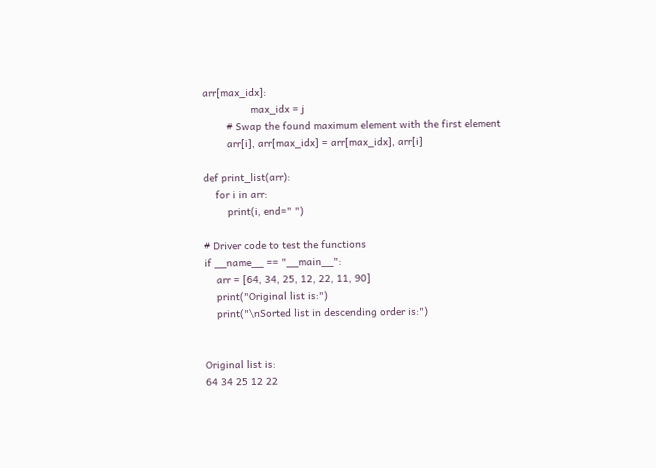arr[max_idx]:
                max_idx = j
        # Swap the found maximum element with the first element
        arr[i], arr[max_idx] = arr[max_idx], arr[i]

def print_list(arr):
    for i in arr:
        print(i, end=" ")

# Driver code to test the functions
if __name__ == "__main__":
    arr = [64, 34, 25, 12, 22, 11, 90]
    print("Original list is:")
    print("\nSorted list in descending order is:")


Original list is:
64 34 25 12 22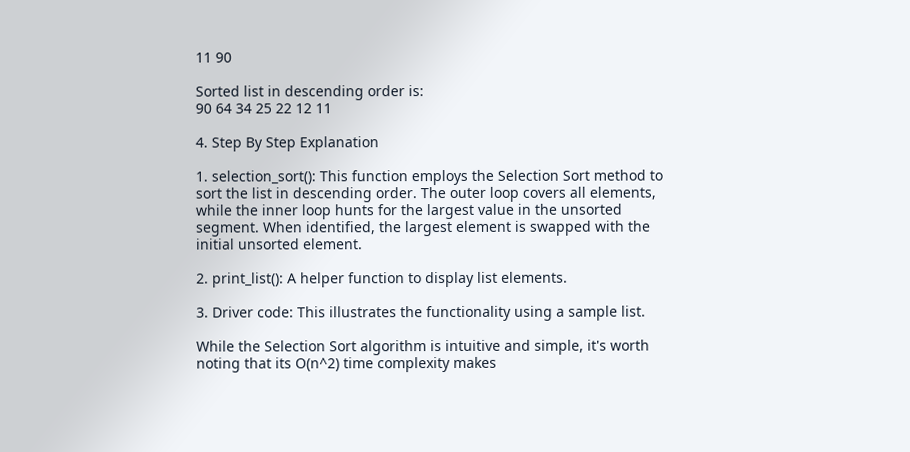11 90

Sorted list in descending order is:
90 64 34 25 22 12 11

4. Step By Step Explanation

1. selection_sort(): This function employs the Selection Sort method to sort the list in descending order. The outer loop covers all elements, while the inner loop hunts for the largest value in the unsorted segment. When identified, the largest element is swapped with the initial unsorted element.

2. print_list(): A helper function to display list elements.

3. Driver code: This illustrates the functionality using a sample list.

While the Selection Sort algorithm is intuitive and simple, it's worth noting that its O(n^2) time complexity makes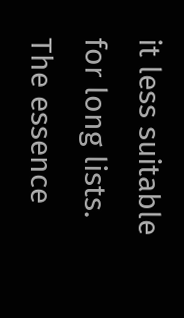it less suitable for long lists. The essence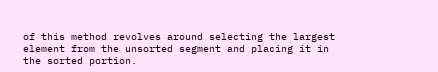of this method revolves around selecting the largest element from the unsorted segment and placing it in the sorted portion.